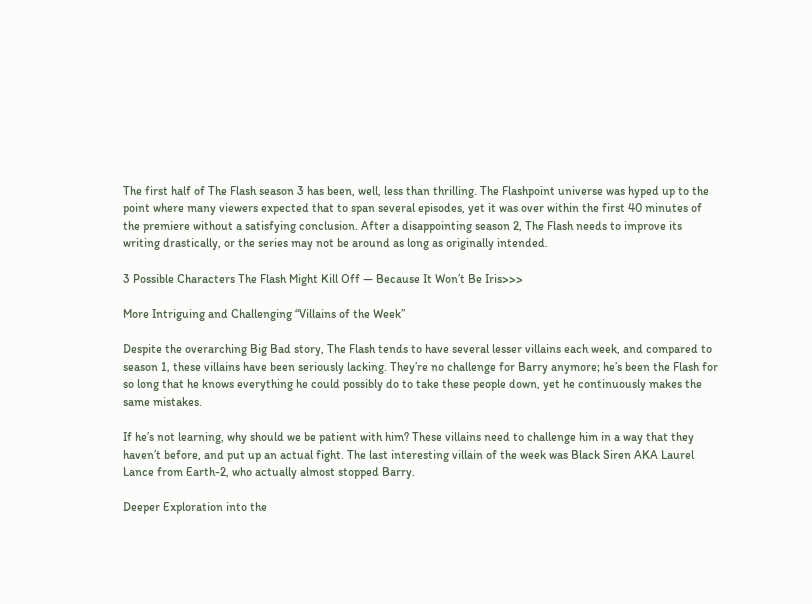The first half of The Flash season 3 has been, well, less than thrilling. The Flashpoint universe was hyped up to the point where many viewers expected that to span several episodes, yet it was over within the first 40 minutes of the premiere without a satisfying conclusion. After a disappointing season 2, The Flash needs to improve its writing drastically, or the series may not be around as long as originally intended.

3 Possible Characters The Flash Might Kill Off — Because It Won’t Be Iris>>>

More Intriguing and Challenging “Villains of the Week”

Despite the overarching Big Bad story, The Flash tends to have several lesser villains each week, and compared to season 1, these villains have been seriously lacking. They’re no challenge for Barry anymore; he’s been the Flash for so long that he knows everything he could possibly do to take these people down, yet he continuously makes the same mistakes.

If he’s not learning, why should we be patient with him? These villains need to challenge him in a way that they haven’t before, and put up an actual fight. The last interesting villain of the week was Black Siren AKA Laurel Lance from Earth-2, who actually almost stopped Barry.

Deeper Exploration into the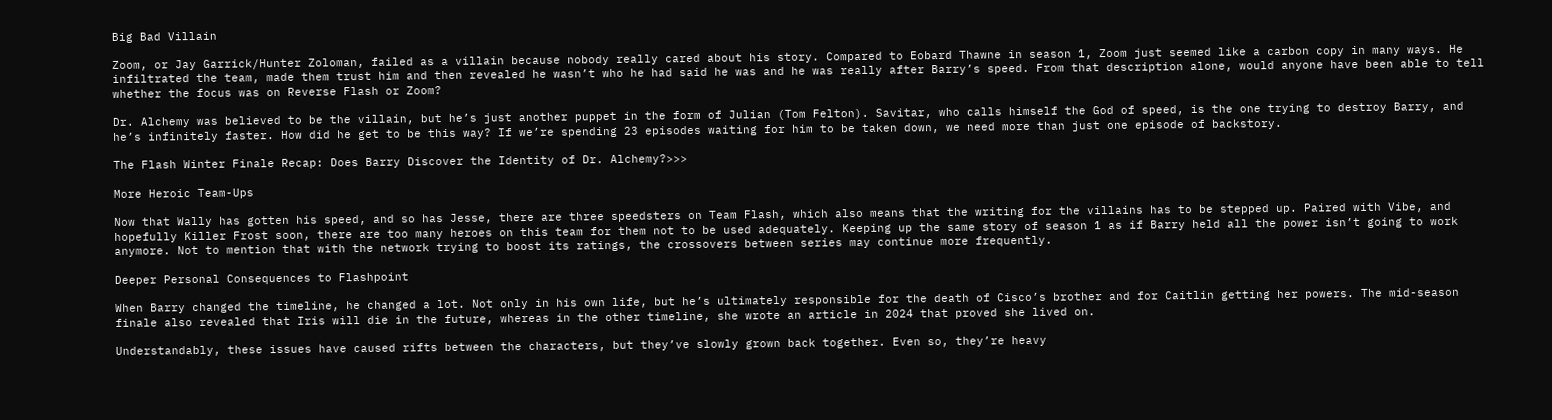Big Bad Villain

Zoom, or Jay Garrick/Hunter Zoloman, failed as a villain because nobody really cared about his story. Compared to Eobard Thawne in season 1, Zoom just seemed like a carbon copy in many ways. He infiltrated the team, made them trust him and then revealed he wasn’t who he had said he was and he was really after Barry’s speed. From that description alone, would anyone have been able to tell whether the focus was on Reverse Flash or Zoom?

Dr. Alchemy was believed to be the villain, but he’s just another puppet in the form of Julian (Tom Felton). Savitar, who calls himself the God of speed, is the one trying to destroy Barry, and he’s infinitely faster. How did he get to be this way? If we’re spending 23 episodes waiting for him to be taken down, we need more than just one episode of backstory.

The Flash Winter Finale Recap: Does Barry Discover the Identity of Dr. Alchemy?>>>

More Heroic Team-Ups

Now that Wally has gotten his speed, and so has Jesse, there are three speedsters on Team Flash, which also means that the writing for the villains has to be stepped up. Paired with Vibe, and hopefully Killer Frost soon, there are too many heroes on this team for them not to be used adequately. Keeping up the same story of season 1 as if Barry held all the power isn’t going to work anymore. Not to mention that with the network trying to boost its ratings, the crossovers between series may continue more frequently.

Deeper Personal Consequences to Flashpoint

When Barry changed the timeline, he changed a lot. Not only in his own life, but he’s ultimately responsible for the death of Cisco’s brother and for Caitlin getting her powers. The mid-season finale also revealed that Iris will die in the future, whereas in the other timeline, she wrote an article in 2024 that proved she lived on.

Understandably, these issues have caused rifts between the characters, but they’ve slowly grown back together. Even so, they’re heavy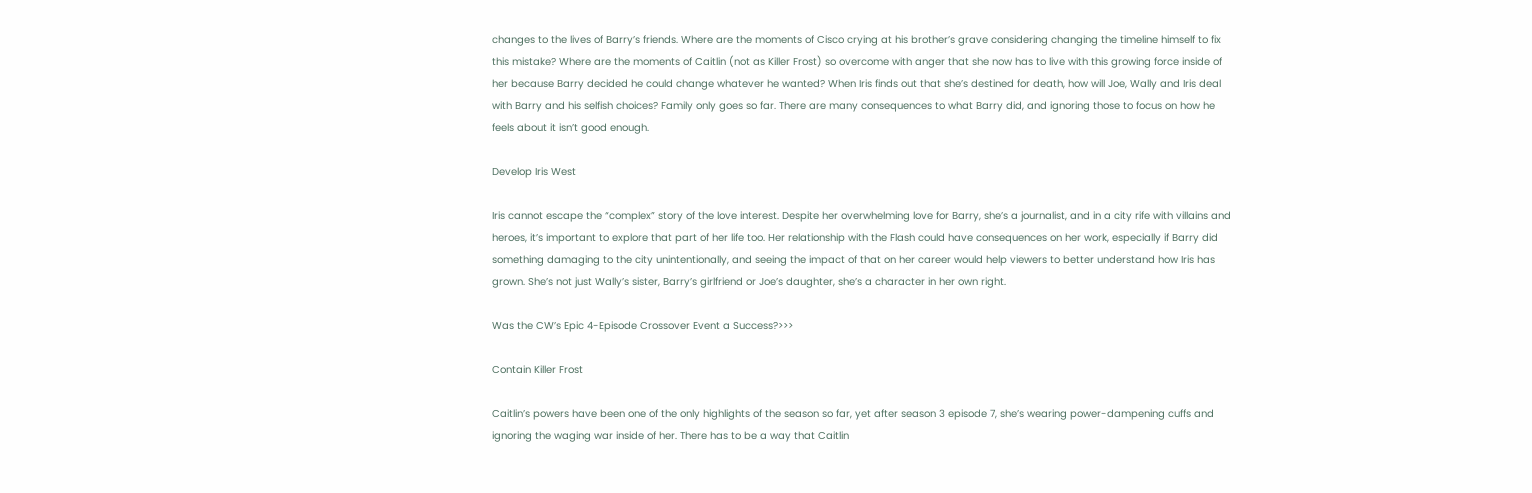changes to the lives of Barry’s friends. Where are the moments of Cisco crying at his brother’s grave considering changing the timeline himself to fix this mistake? Where are the moments of Caitlin (not as Killer Frost) so overcome with anger that she now has to live with this growing force inside of her because Barry decided he could change whatever he wanted? When Iris finds out that she’s destined for death, how will Joe, Wally and Iris deal with Barry and his selfish choices? Family only goes so far. There are many consequences to what Barry did, and ignoring those to focus on how he feels about it isn’t good enough.

Develop Iris West

Iris cannot escape the “complex” story of the love interest. Despite her overwhelming love for Barry, she’s a journalist, and in a city rife with villains and heroes, it’s important to explore that part of her life too. Her relationship with the Flash could have consequences on her work, especially if Barry did something damaging to the city unintentionally, and seeing the impact of that on her career would help viewers to better understand how Iris has grown. She’s not just Wally’s sister, Barry’s girlfriend or Joe’s daughter, she’s a character in her own right.

Was the CW’s Epic 4-Episode Crossover Event a Success?>>>

Contain Killer Frost

Caitlin’s powers have been one of the only highlights of the season so far, yet after season 3 episode 7, she’s wearing power-dampening cuffs and ignoring the waging war inside of her. There has to be a way that Caitlin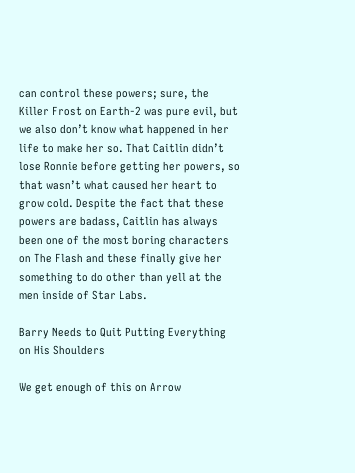can control these powers; sure, the Killer Frost on Earth-2 was pure evil, but we also don’t know what happened in her life to make her so. That Caitlin didn’t lose Ronnie before getting her powers, so that wasn’t what caused her heart to grow cold. Despite the fact that these powers are badass, Caitlin has always been one of the most boring characters on The Flash and these finally give her something to do other than yell at the men inside of Star Labs.

Barry Needs to Quit Putting Everything on His Shoulders

We get enough of this on Arrow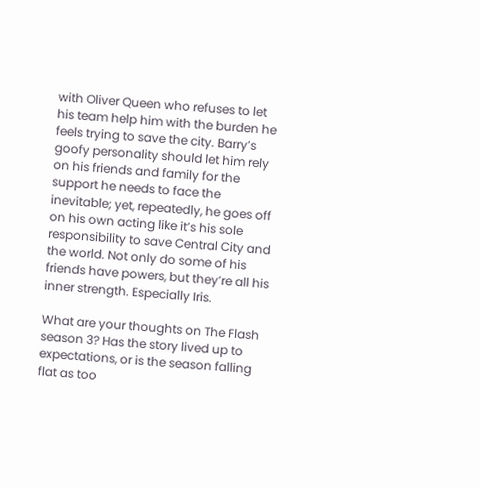with Oliver Queen who refuses to let his team help him with the burden he feels trying to save the city. Barry’s goofy personality should let him rely on his friends and family for the support he needs to face the inevitable; yet, repeatedly, he goes off on his own acting like it’s his sole responsibility to save Central City and the world. Not only do some of his friends have powers, but they’re all his inner strength. Especially Iris.

What are your thoughts on The Flash season 3? Has the story lived up to expectations, or is the season falling flat as too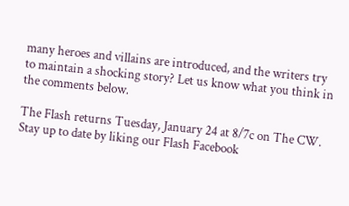many heroes and villains are introduced, and the writers try to maintain a shocking story? Let us know what you think in the comments below.

The Flash returns Tuesday, January 24 at 8/7c on The CW. Stay up to date by liking our Flash Facebook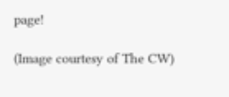page!

(Image courtesy of The CW)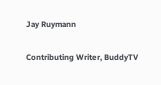Jay Ruymann

Contributing Writer, BuddyTV